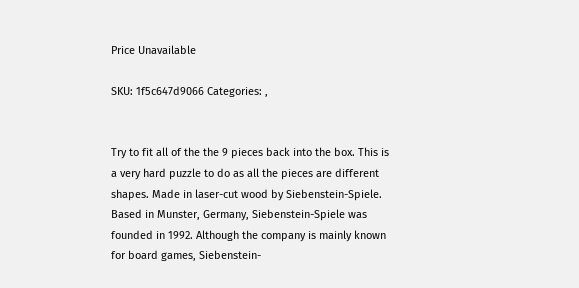Price Unavailable

SKU: 1f5c647d9066 Categories: ,


Try to fit all of the the 9 pieces back into the box. This is a very hard puzzle to do as all the pieces are different shapes. Made in laser-cut wood by Siebenstein-Spiele. Based in Munster, Germany, Siebenstein-Spiele was founded in 1992. Although the company is mainly known for board games, Siebenstein-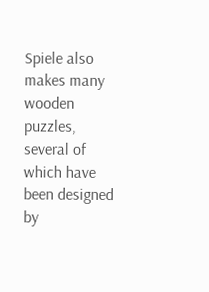Spiele also makes many wooden puzzles, several of which have been designed by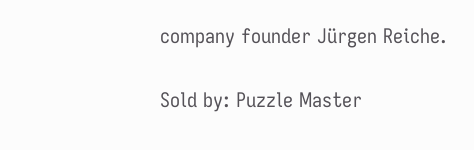company founder Jürgen Reiche.

Sold by: Puzzle Master